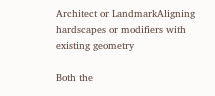Architect or LandmarkAligning hardscapes or modifiers with existing geometry

Both the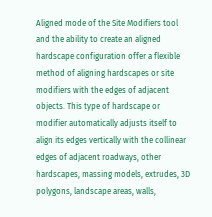Aligned mode of the Site Modifiers tool and the ability to create an aligned hardscape configuration offer a flexible method of aligning hardscapes or site modifiers with the edges of adjacent objects. This type of hardscape or modifier automatically adjusts itself to align its edges vertically with the collinear edges of adjacent roadways, other hardscapes, massing models, extrudes, 3D polygons, landscape areas, walls,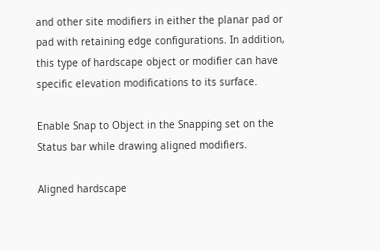and other site modifiers in either the planar pad or pad with retaining edge configurations. In addition, this type of hardscape object or modifier can have specific elevation modifications to its surface.

Enable Snap to Object in the Snapping set on the Status bar while drawing aligned modifiers.

Aligned hardscape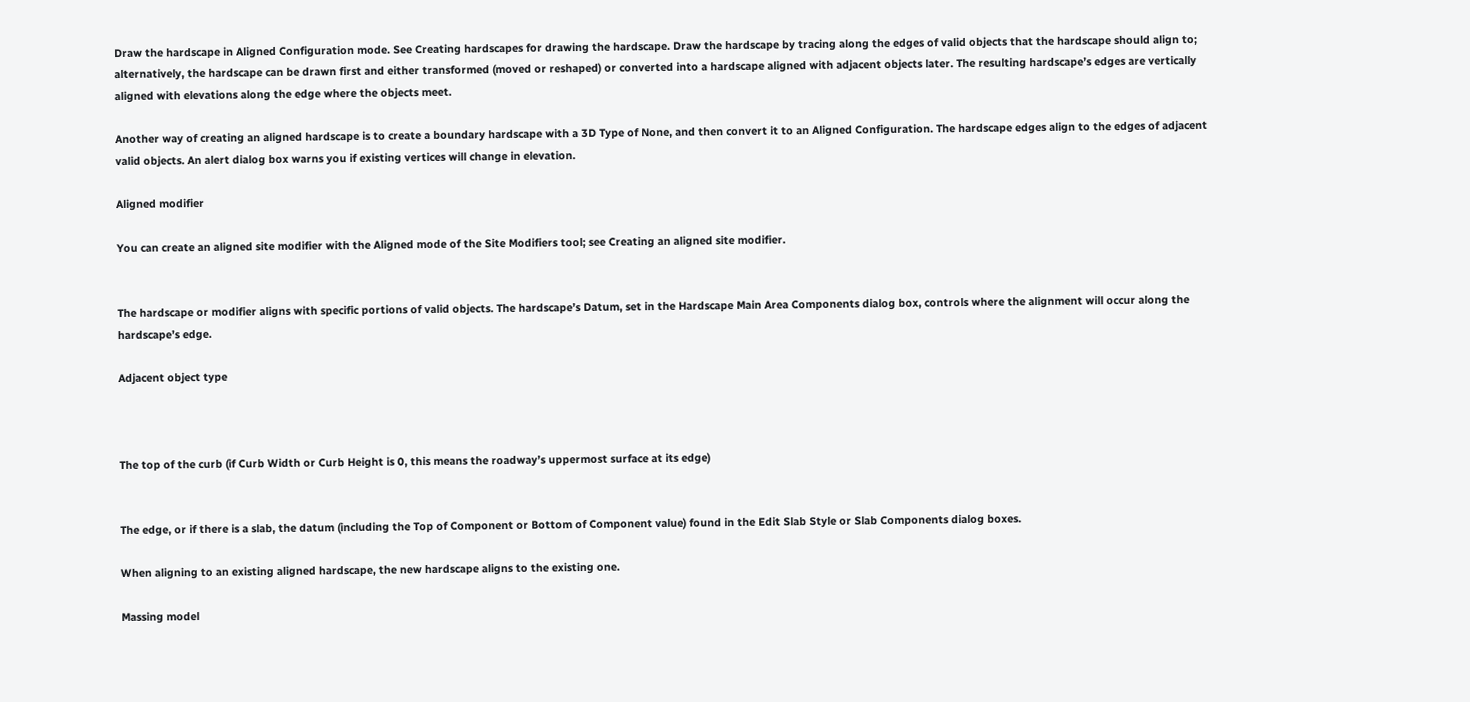Draw the hardscape in Aligned Configuration mode. See Creating hardscapes for drawing the hardscape. Draw the hardscape by tracing along the edges of valid objects that the hardscape should align to; alternatively, the hardscape can be drawn first and either transformed (moved or reshaped) or converted into a hardscape aligned with adjacent objects later. The resulting hardscape’s edges are vertically aligned with elevations along the edge where the objects meet.

Another way of creating an aligned hardscape is to create a boundary hardscape with a 3D Type of None, and then convert it to an Aligned Configuration. The hardscape edges align to the edges of adjacent valid objects. An alert dialog box warns you if existing vertices will change in elevation.

Aligned modifier

You can create an aligned site modifier with the Aligned mode of the Site Modifiers tool; see Creating an aligned site modifier.


The hardscape or modifier aligns with specific portions of valid objects. The hardscape’s Datum, set in the Hardscape Main Area Components dialog box, controls where the alignment will occur along the hardscape’s edge.

Adjacent object type



The top of the curb (if Curb Width or Curb Height is 0, this means the roadway’s uppermost surface at its edge)


The edge, or if there is a slab, the datum (including the Top of Component or Bottom of Component value) found in the Edit Slab Style or Slab Components dialog boxes.

When aligning to an existing aligned hardscape, the new hardscape aligns to the existing one.

Massing model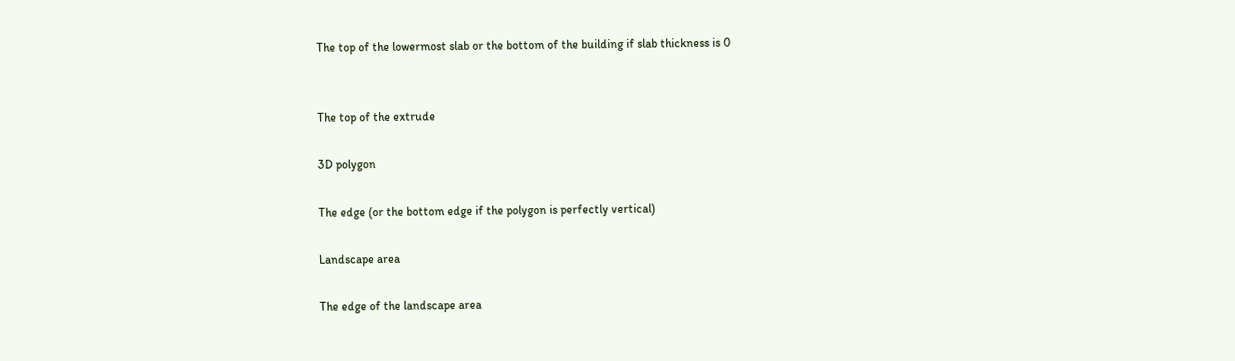The top of the lowermost slab or the bottom of the building if slab thickness is 0


The top of the extrude

3D polygon

The edge (or the bottom edge if the polygon is perfectly vertical)

Landscape area

The edge of the landscape area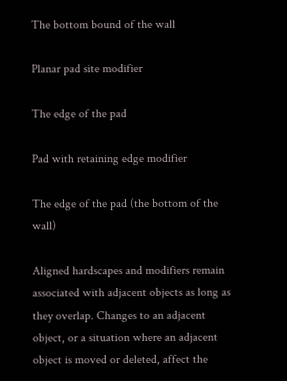The bottom bound of the wall

Planar pad site modifier

The edge of the pad

Pad with retaining edge modifier

The edge of the pad (the bottom of the wall)

Aligned hardscapes and modifiers remain associated with adjacent objects as long as they overlap. Changes to an adjacent object, or a situation where an adjacent object is moved or deleted, affect the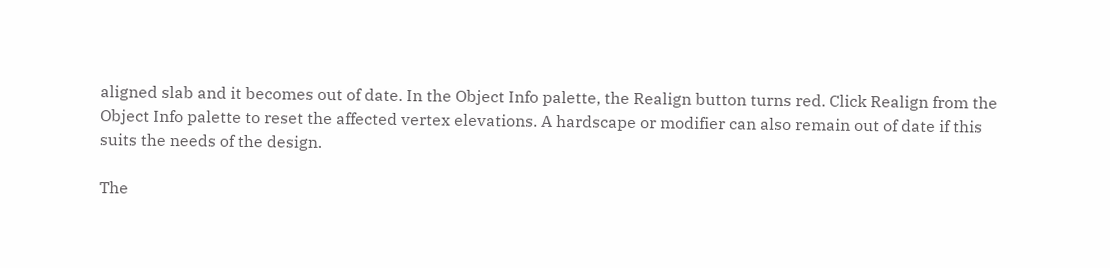aligned slab and it becomes out of date. In the Object Info palette, the Realign button turns red. Click Realign from the Object Info palette to reset the affected vertex elevations. A hardscape or modifier can also remain out of date if this suits the needs of the design.

The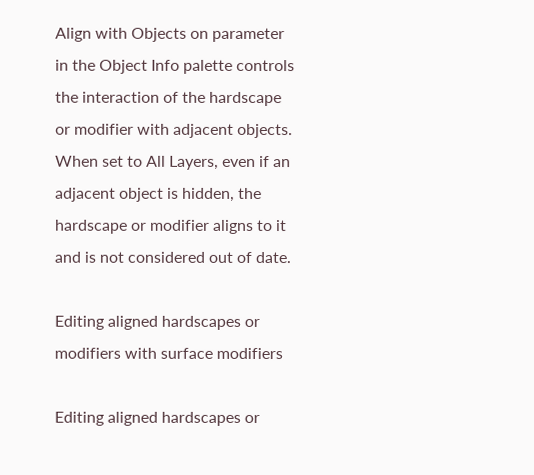Align with Objects on parameter in the Object Info palette controls the interaction of the hardscape or modifier with adjacent objects. When set to All Layers, even if an adjacent object is hidden, the hardscape or modifier aligns to it and is not considered out of date.

Editing aligned hardscapes or modifiers with surface modifiers

Editing aligned hardscapes or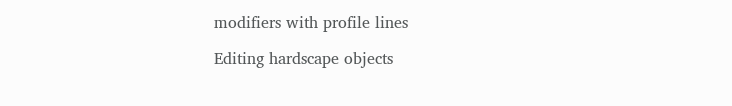modifiers with profile lines

Editing hardscape objects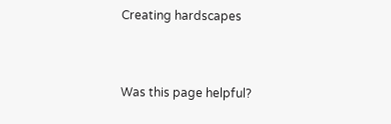Creating hardscapes


Was this page helpful?